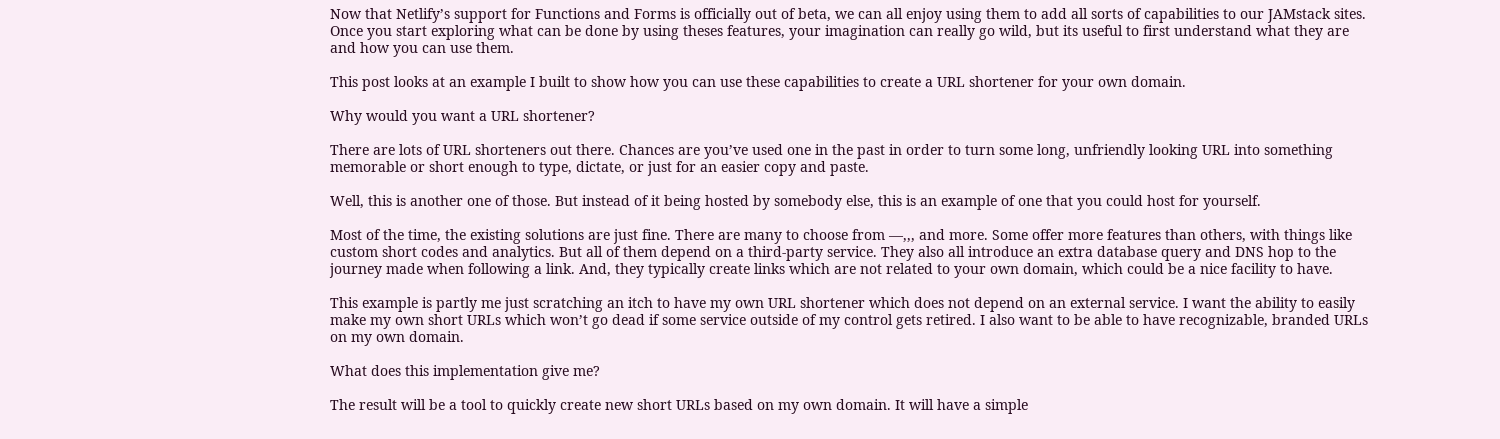Now that Netlify’s support for Functions and Forms is officially out of beta, we can all enjoy using them to add all sorts of capabilities to our JAMstack sites. Once you start exploring what can be done by using theses features, your imagination can really go wild, but its useful to first understand what they are and how you can use them.

This post looks at an example I built to show how you can use these capabilities to create a URL shortener for your own domain.

Why would you want a URL shortener?

There are lots of URL shorteners out there. Chances are you’ve used one in the past in order to turn some long, unfriendly looking URL into something memorable or short enough to type, dictate, or just for an easier copy and paste.

Well, this is another one of those. But instead of it being hosted by somebody else, this is an example of one that you could host for yourself.

Most of the time, the existing solutions are just fine. There are many to choose from —,,, and more. Some offer more features than others, with things like custom short codes and analytics. But all of them depend on a third-party service. They also all introduce an extra database query and DNS hop to the journey made when following a link. And, they typically create links which are not related to your own domain, which could be a nice facility to have.

This example is partly me just scratching an itch to have my own URL shortener which does not depend on an external service. I want the ability to easily make my own short URLs which won’t go dead if some service outside of my control gets retired. I also want to be able to have recognizable, branded URLs on my own domain.

What does this implementation give me?

The result will be a tool to quickly create new short URLs based on my own domain. It will have a simple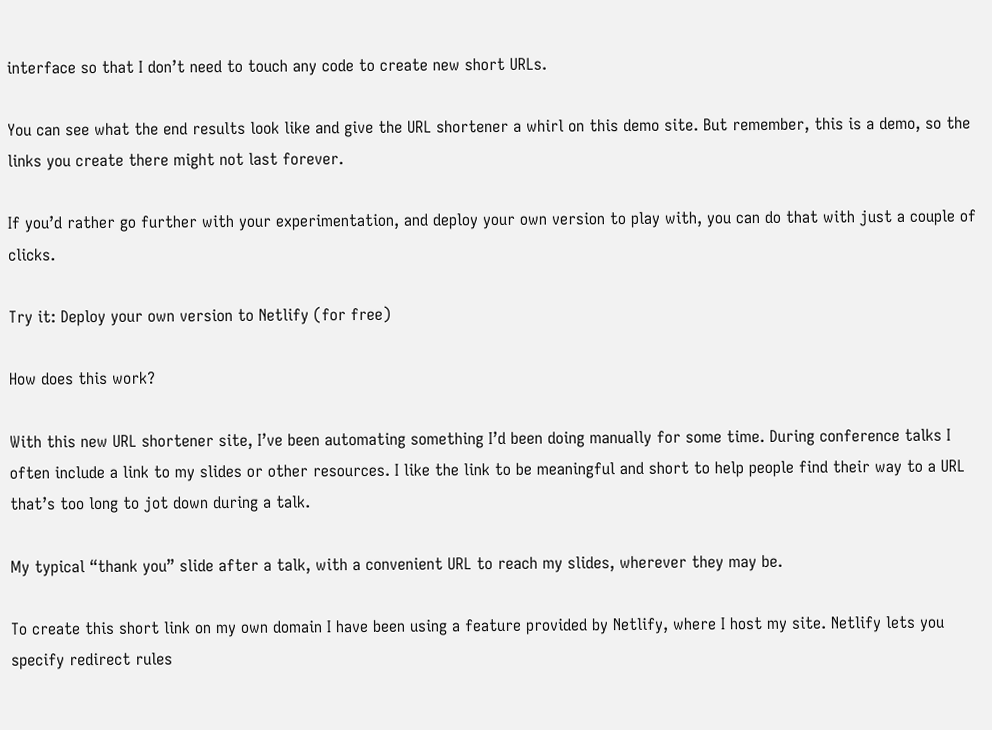interface so that I don’t need to touch any code to create new short URLs.

You can see what the end results look like and give the URL shortener a whirl on this demo site. But remember, this is a demo, so the links you create there might not last forever.

If you’d rather go further with your experimentation, and deploy your own version to play with, you can do that with just a couple of clicks.

Try it: Deploy your own version to Netlify (for free)

How does this work?

With this new URL shortener site, I’ve been automating something I’d been doing manually for some time. During conference talks I often include a link to my slides or other resources. I like the link to be meaningful and short to help people find their way to a URL that’s too long to jot down during a talk.

My typical “thank you” slide after a talk, with a convenient URL to reach my slides, wherever they may be.

To create this short link on my own domain I have been using a feature provided by Netlify, where I host my site. Netlify lets you specify redirect rules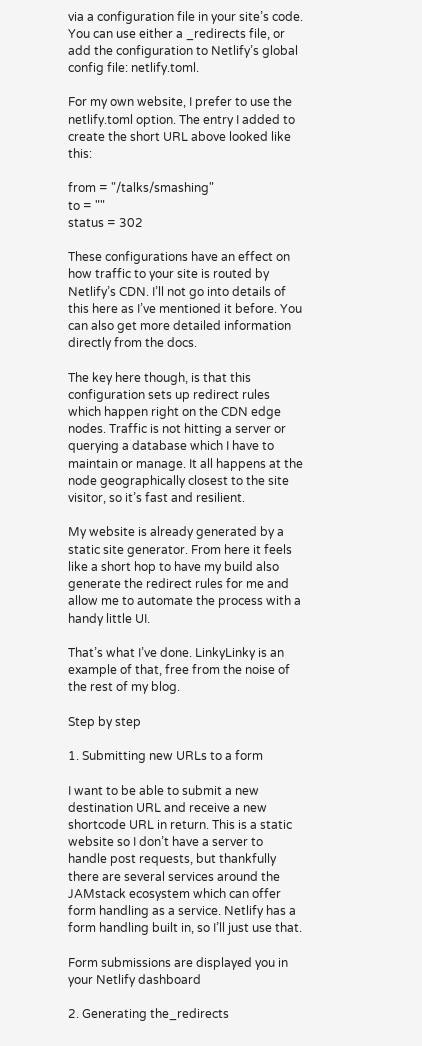via a configuration file in your site’s code. You can use either a _redirects file, or add the configuration to Netlify’s global config file: netlify.toml.

For my own website, I prefer to use the netlify.toml option. The entry I added to create the short URL above looked like this:

from = "/talks/smashing"
to = ""
status = 302

These configurations have an effect on how traffic to your site is routed by Netlify’s CDN. I’ll not go into details of this here as I’ve mentioned it before. You can also get more detailed information directly from the docs.

The key here though, is that this configuration sets up redirect rules which happen right on the CDN edge nodes. Traffic is not hitting a server or querying a database which I have to maintain or manage. It all happens at the node geographically closest to the site visitor, so it’s fast and resilient.

My website is already generated by a static site generator. From here it feels like a short hop to have my build also generate the redirect rules for me and allow me to automate the process with a handy little UI.

That’s what I’ve done. LinkyLinky is an example of that, free from the noise of the rest of my blog.

Step by step

1. Submitting new URLs to a form

I want to be able to submit a new destination URL and receive a new shortcode URL in return. This is a static website so I don’t have a server to handle post requests, but thankfully there are several services around the JAMstack ecosystem which can offer form handling as a service. Netlify has a form handling built in, so I’ll just use that.

Form submissions are displayed you in your Netlify dashboard

2. Generating the_redirects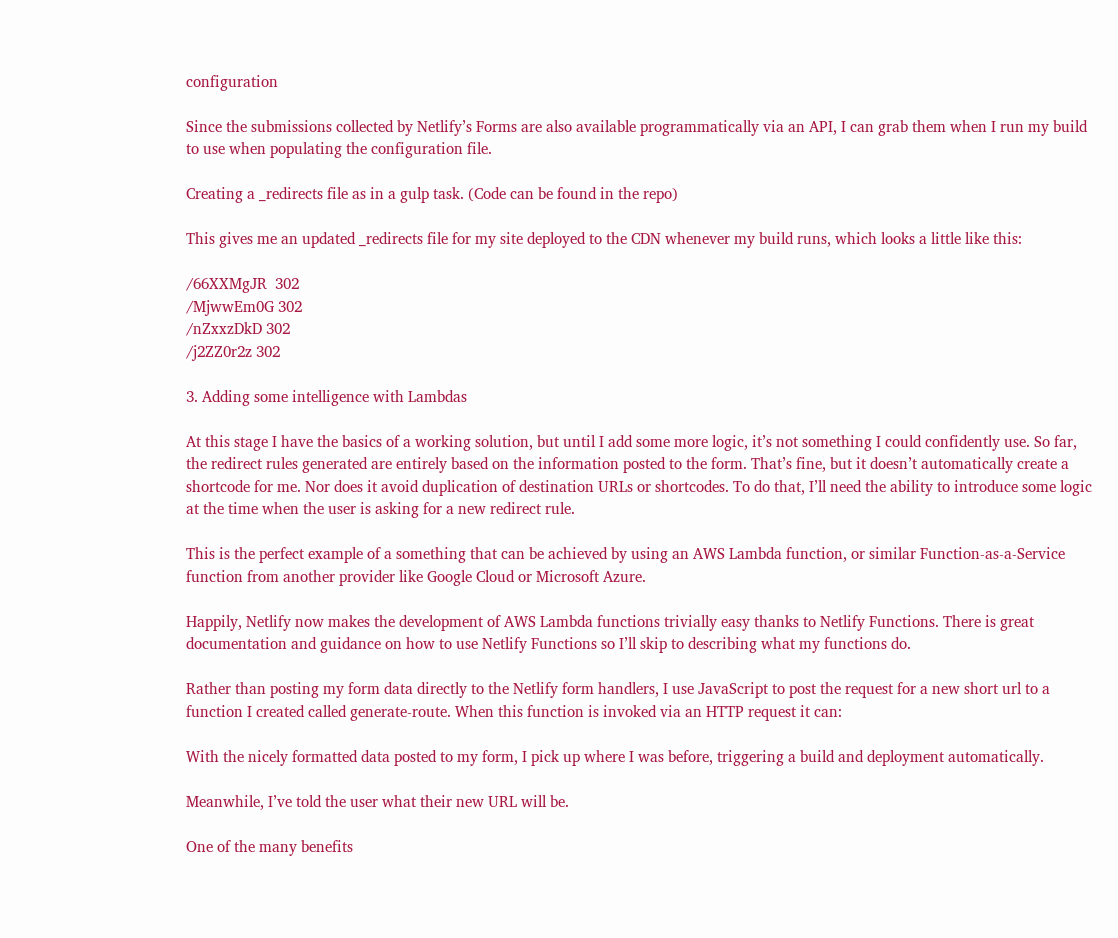configuration

Since the submissions collected by Netlify’s Forms are also available programmatically via an API, I can grab them when I run my build to use when populating the configuration file.

Creating a _redirects file as in a gulp task. (Code can be found in the repo)

This gives me an updated _redirects file for my site deployed to the CDN whenever my build runs, which looks a little like this:

/66XXMgJR  302
/MjwwEm0G 302
/nZxxzDkD 302
/j2ZZ0r2z 302

3. Adding some intelligence with Lambdas

At this stage I have the basics of a working solution, but until I add some more logic, it’s not something I could confidently use. So far, the redirect rules generated are entirely based on the information posted to the form. That’s fine, but it doesn’t automatically create a shortcode for me. Nor does it avoid duplication of destination URLs or shortcodes. To do that, I’ll need the ability to introduce some logic at the time when the user is asking for a new redirect rule.

This is the perfect example of a something that can be achieved by using an AWS Lambda function, or similar Function-as-a-Service function from another provider like Google Cloud or Microsoft Azure.

Happily, Netlify now makes the development of AWS Lambda functions trivially easy thanks to Netlify Functions. There is great documentation and guidance on how to use Netlify Functions so I’ll skip to describing what my functions do.

Rather than posting my form data directly to the Netlify form handlers, I use JavaScript to post the request for a new short url to a function I created called generate-route. When this function is invoked via an HTTP request it can:

With the nicely formatted data posted to my form, I pick up where I was before, triggering a build and deployment automatically.

Meanwhile, I’ve told the user what their new URL will be.

One of the many benefits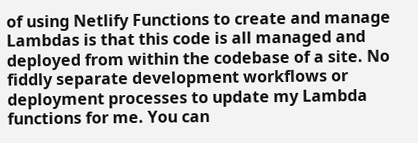of using Netlify Functions to create and manage Lambdas is that this code is all managed and deployed from within the codebase of a site. No fiddly separate development workflows or deployment processes to update my Lambda functions for me. You can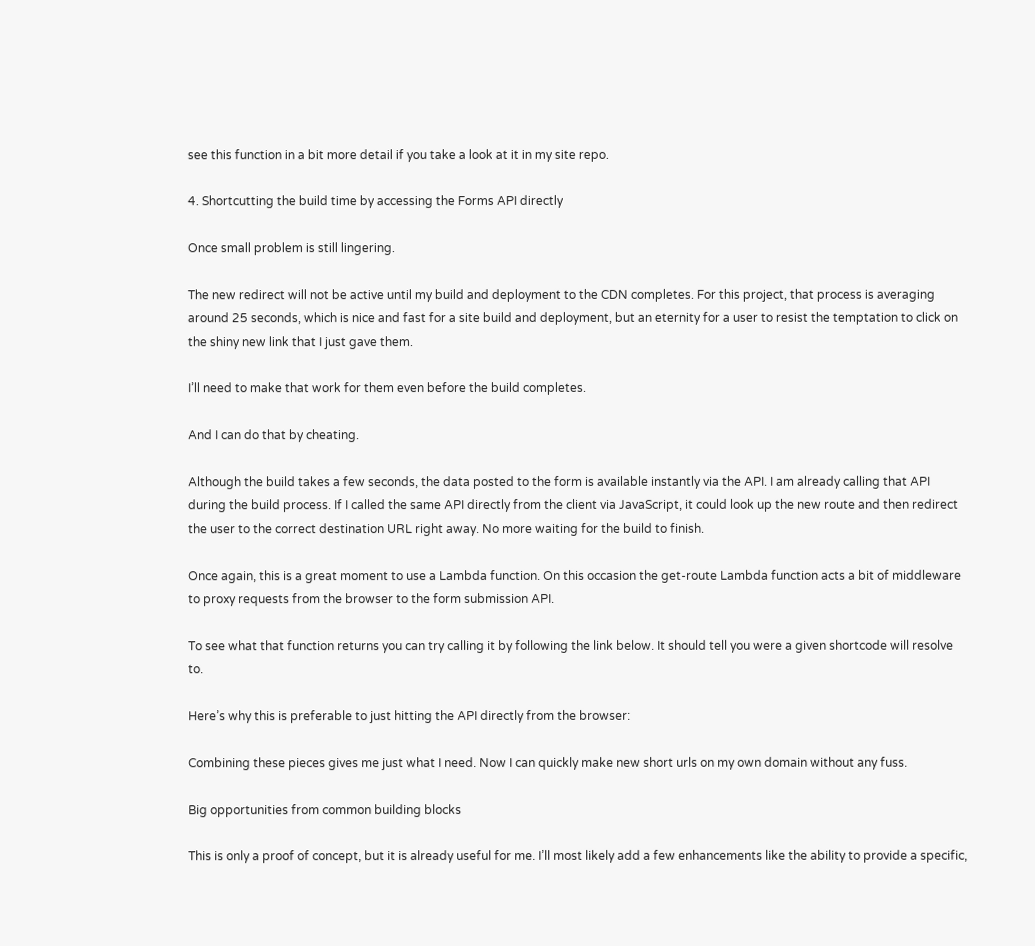see this function in a bit more detail if you take a look at it in my site repo.

4. Shortcutting the build time by accessing the Forms API directly

Once small problem is still lingering.

The new redirect will not be active until my build and deployment to the CDN completes. For this project, that process is averaging around 25 seconds, which is nice and fast for a site build and deployment, but an eternity for a user to resist the temptation to click on the shiny new link that I just gave them.

I’ll need to make that work for them even before the build completes.

And I can do that by cheating.

Although the build takes a few seconds, the data posted to the form is available instantly via the API. I am already calling that API during the build process. If I called the same API directly from the client via JavaScript, it could look up the new route and then redirect the user to the correct destination URL right away. No more waiting for the build to finish.

Once again, this is a great moment to use a Lambda function. On this occasion the get-route Lambda function acts a bit of middleware to proxy requests from the browser to the form submission API.

To see what that function returns you can try calling it by following the link below. It should tell you were a given shortcode will resolve to.

Here’s why this is preferable to just hitting the API directly from the browser:

Combining these pieces gives me just what I need. Now I can quickly make new short urls on my own domain without any fuss.

Big opportunities from common building blocks

This is only a proof of concept, but it is already useful for me. I’ll most likely add a few enhancements like the ability to provide a specific,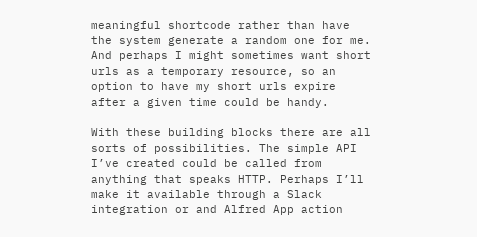meaningful shortcode rather than have the system generate a random one for me. And perhaps I might sometimes want short urls as a temporary resource, so an option to have my short urls expire after a given time could be handy.

With these building blocks there are all sorts of possibilities. The simple API I’ve created could be called from anything that speaks HTTP. Perhaps I’ll make it available through a Slack integration or and Alfred App action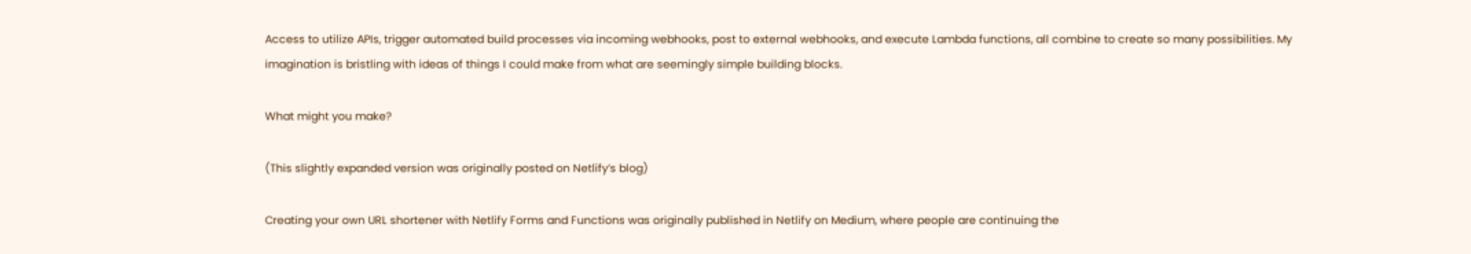Access to utilize APIs, trigger automated build processes via incoming webhooks, post to external webhooks, and execute Lambda functions, all combine to create so many possibilities. My imagination is bristling with ideas of things I could make from what are seemingly simple building blocks.

What might you make?

(This slightly expanded version was originally posted on Netlify’s blog)

Creating your own URL shortener with Netlify Forms and Functions was originally published in Netlify on Medium, where people are continuing the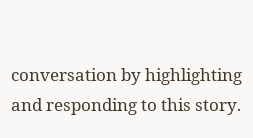conversation by highlighting and responding to this story.